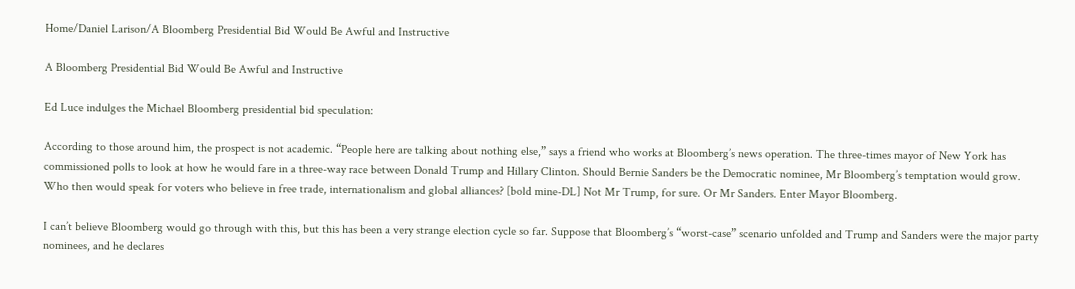Home/Daniel Larison/A Bloomberg Presidential Bid Would Be Awful and Instructive

A Bloomberg Presidential Bid Would Be Awful and Instructive

Ed Luce indulges the Michael Bloomberg presidential bid speculation:

According to those around him, the prospect is not academic. “People here are talking about nothing else,” says a friend who works at Bloomberg’s news operation. The three-times mayor of New York has commissioned polls to look at how he would fare in a three-way race between Donald Trump and Hillary Clinton. Should Bernie Sanders be the Democratic nominee, Mr Bloomberg’s temptation would grow. Who then would speak for voters who believe in free trade, internationalism and global alliances? [bold mine-DL] Not Mr Trump, for sure. Or Mr Sanders. Enter Mayor Bloomberg.

I can’t believe Bloomberg would go through with this, but this has been a very strange election cycle so far. Suppose that Bloomberg’s “worst-case” scenario unfolded and Trump and Sanders were the major party nominees, and he declares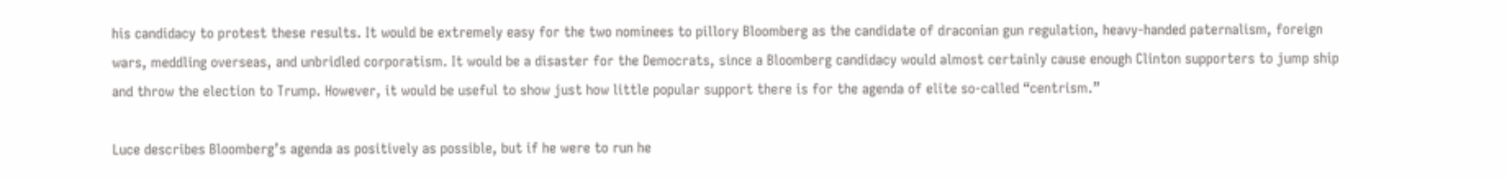his candidacy to protest these results. It would be extremely easy for the two nominees to pillory Bloomberg as the candidate of draconian gun regulation, heavy-handed paternalism, foreign wars, meddling overseas, and unbridled corporatism. It would be a disaster for the Democrats, since a Bloomberg candidacy would almost certainly cause enough Clinton supporters to jump ship and throw the election to Trump. However, it would be useful to show just how little popular support there is for the agenda of elite so-called “centrism.”

Luce describes Bloomberg’s agenda as positively as possible, but if he were to run he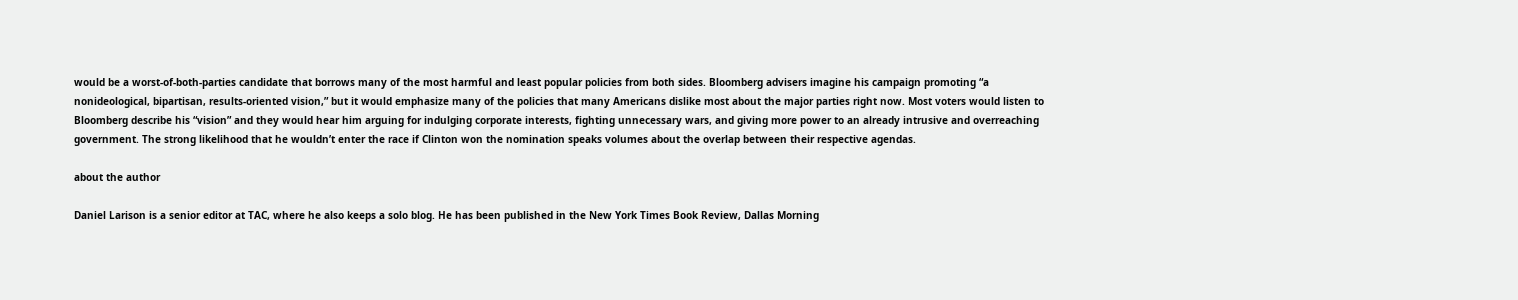would be a worst-of-both-parties candidate that borrows many of the most harmful and least popular policies from both sides. Bloomberg advisers imagine his campaign promoting “a nonideological, bipartisan, results-oriented vision,” but it would emphasize many of the policies that many Americans dislike most about the major parties right now. Most voters would listen to Bloomberg describe his “vision” and they would hear him arguing for indulging corporate interests, fighting unnecessary wars, and giving more power to an already intrusive and overreaching government. The strong likelihood that he wouldn’t enter the race if Clinton won the nomination speaks volumes about the overlap between their respective agendas.

about the author

Daniel Larison is a senior editor at TAC, where he also keeps a solo blog. He has been published in the New York Times Book Review, Dallas Morning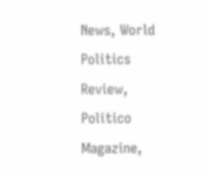News, World Politics Review, Politico Magazine,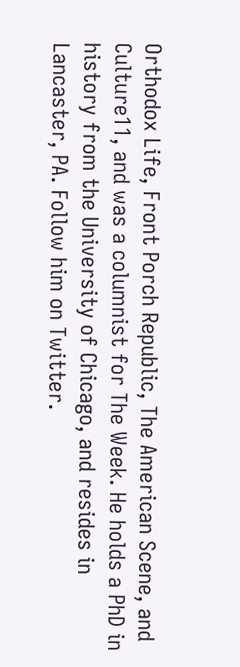Orthodox Life, Front Porch Republic, The American Scene, and Culture11, and was a columnist for The Week. He holds a PhD in history from the University of Chicago, and resides in Lancaster, PA. Follow him on Twitter.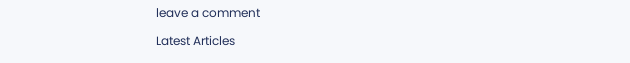leave a comment

Latest Articles